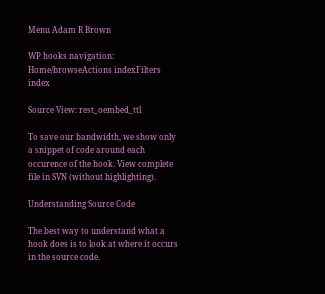Menu Adam R Brown

WP hooks navigation: Home/browseActions indexFilters index

Source View: rest_oembed_ttl

To save our bandwidth, we show only a snippet of code around each occurence of the hook. View complete file in SVN (without highlighting).

Understanding Source Code

The best way to understand what a hook does is to look at where it occurs in the source code.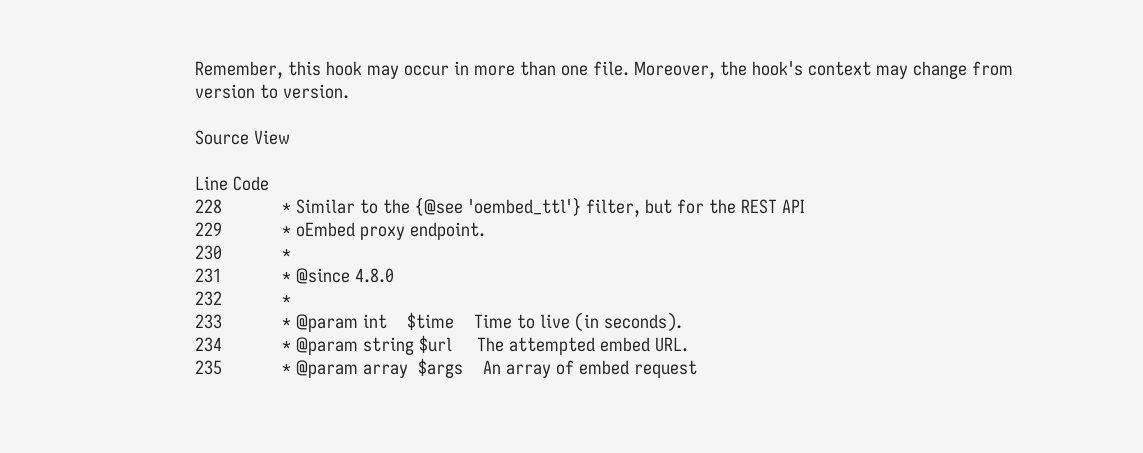Remember, this hook may occur in more than one file. Moreover, the hook's context may change from version to version.

Source View

Line Code
228            * Similar to the {@see 'oembed_ttl'} filter, but for the REST API
229            * oEmbed proxy endpoint.
230            *
231            * @since 4.8.0
232            *
233            * @param int    $time    Time to live (in seconds).
234            * @param string $url     The attempted embed URL.
235            * @param array  $args    An array of embed request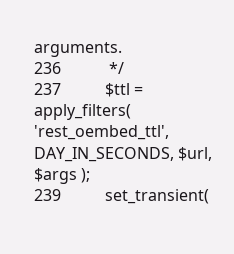arguments.
236            */
237           $ttl = apply_filters( 'rest_oembed_ttl', DAY_IN_SECONDS, $url, $args );
239           set_transient(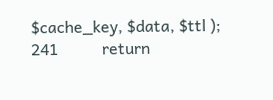$cache_key, $data, $ttl );
241           return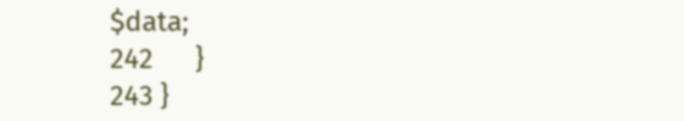$data;
242      }
243 }